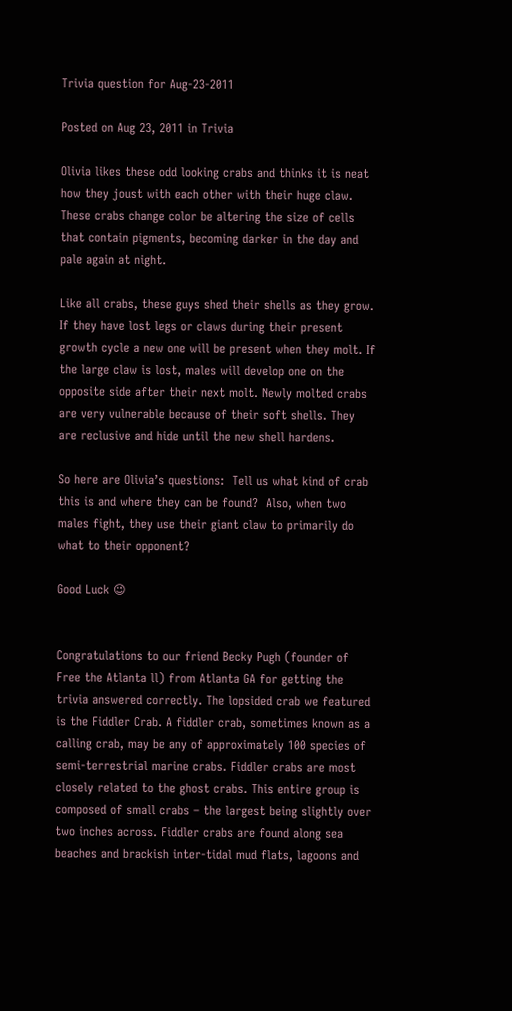Trivia question for Aug-23-2011

Posted on Aug 23, 2011 in Trivia

Olivia likes these odd looking crabs and thinks it is neat how they joust with each other with their huge claw.  These crabs change color be altering the size of cells that contain pigments, becoming darker in the day and pale again at night.

Like all crabs, these guys shed their shells as they grow. If they have lost legs or claws during their present growth cycle a new one will be present when they molt. If the large claw is lost, males will develop one on the opposite side after their next molt. Newly molted crabs are very vulnerable because of their soft shells. They are reclusive and hide until the new shell hardens.

So here are Olivia’s questions:  Tell us what kind of crab this is and where they can be found?  Also, when two males fight, they use their giant claw to primarily do what to their opponent?

Good Luck 😉


Congratulations to our friend Becky Pugh (founder of Free the Atlanta ll) from Atlanta GA for getting the trivia answered correctly. The lopsided crab we featured is the Fiddler Crab. A fiddler crab, sometimes known as a calling crab, may be any of approximately 100 species of semi-terrestrial marine crabs. Fiddler crabs are most closely related to the ghost crabs. This entire group is composed of small crabs – the largest being slightly over two inches across. Fiddler crabs are found along sea beaches and brackish inter-tidal mud flats, lagoons and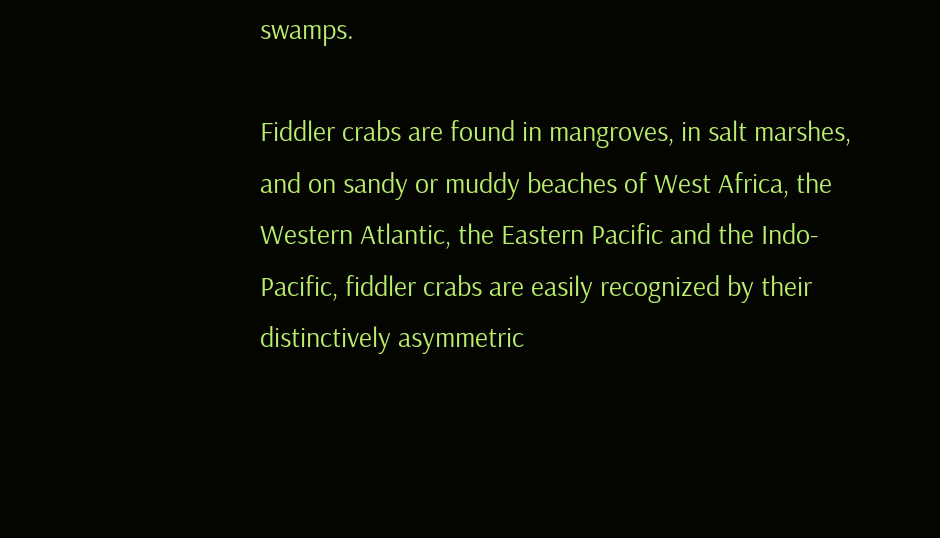swamps.

Fiddler crabs are found in mangroves, in salt marshes, and on sandy or muddy beaches of West Africa, the Western Atlantic, the Eastern Pacific and the Indo-Pacific, fiddler crabs are easily recognized by their distinctively asymmetric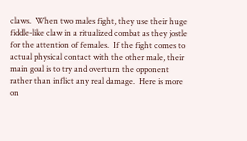claws.  When two males fight, they use their huge fiddle-like claw in a ritualized combat as they jostle for the attention of females.  If the fight comes to actual physical contact with the other male, their main goal is to try and overturn the opponent rather than inflict any real damage.  Here is more on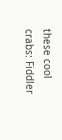these cool crabs: Fiddler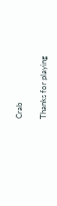Crab

Thanks for playing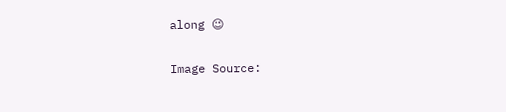along 😉

Image Source: